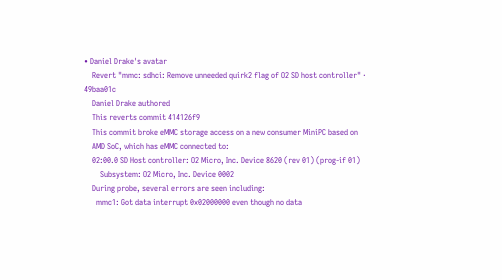• Daniel Drake's avatar
    Revert "mmc: sdhci: Remove unneeded quirk2 flag of O2 SD host controller" · 49baa01c
    Daniel Drake authored
    This reverts commit 414126f9
    This commit broke eMMC storage access on a new consumer MiniPC based on
    AMD SoC, which has eMMC connected to:
    02:00.0 SD Host controller: O2 Micro, Inc. Device 8620 (rev 01) (prog-if 01)
        Subsystem: O2 Micro, Inc. Device 0002
    During probe, several errors are seen including:
      mmc1: Got data interrupt 0x02000000 even though no data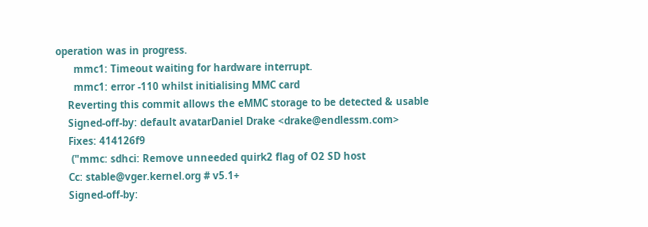operation was in progress.
      mmc1: Timeout waiting for hardware interrupt.
      mmc1: error -110 whilst initialising MMC card
    Reverting this commit allows the eMMC storage to be detected & usable
    Signed-off-by: default avatarDaniel Drake <drake@endlessm.com>
    Fixes: 414126f9
     ("mmc: sdhci: Remove unneeded quirk2 flag of O2 SD host
    Cc: stable@vger.kernel.org # v5.1+
    Signed-off-by: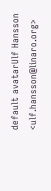default avatarUlf Hansson <ulf.hansson@linaro.org>